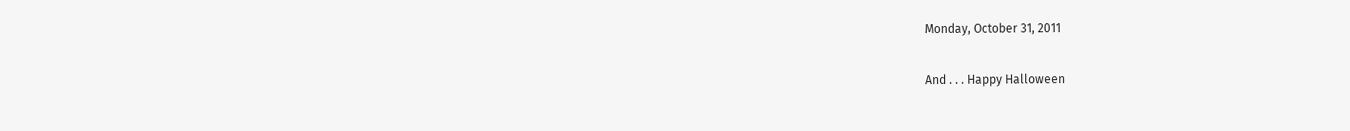Monday, October 31, 2011

And . . . Happy Halloween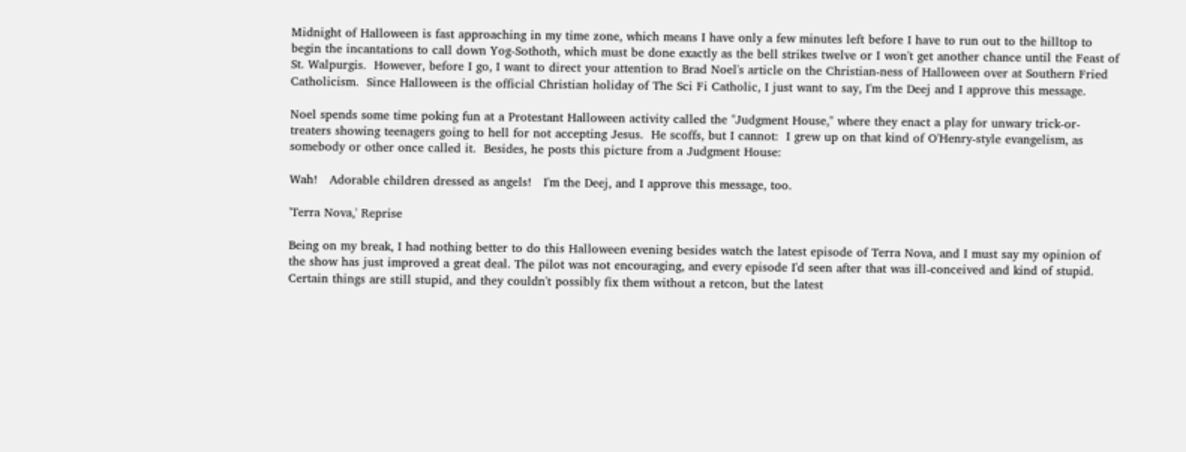Midnight of Halloween is fast approaching in my time zone, which means I have only a few minutes left before I have to run out to the hilltop to begin the incantations to call down Yog-Sothoth, which must be done exactly as the bell strikes twelve or I won't get another chance until the Feast of St. Walpurgis.  However, before I go, I want to direct your attention to Brad Noel's article on the Christian-ness of Halloween over at Southern Fried Catholicism.  Since Halloween is the official Christian holiday of The Sci Fi Catholic, I just want to say, I'm the Deej and I approve this message.

Noel spends some time poking fun at a Protestant Halloween activity called the "Judgment House," where they enact a play for unwary trick-or-treaters showing teenagers going to hell for not accepting Jesus.  He scoffs, but I cannot:  I grew up on that kind of O'Henry-style evangelism, as somebody or other once called it.  Besides, he posts this picture from a Judgment House:

Wah!   Adorable children dressed as angels!   I'm the Deej, and I approve this message, too.

'Terra Nova,' Reprise

Being on my break, I had nothing better to do this Halloween evening besides watch the latest episode of Terra Nova, and I must say my opinion of the show has just improved a great deal. The pilot was not encouraging, and every episode I'd seen after that was ill-conceived and kind of stupid. Certain things are still stupid, and they couldn't possibly fix them without a retcon, but the latest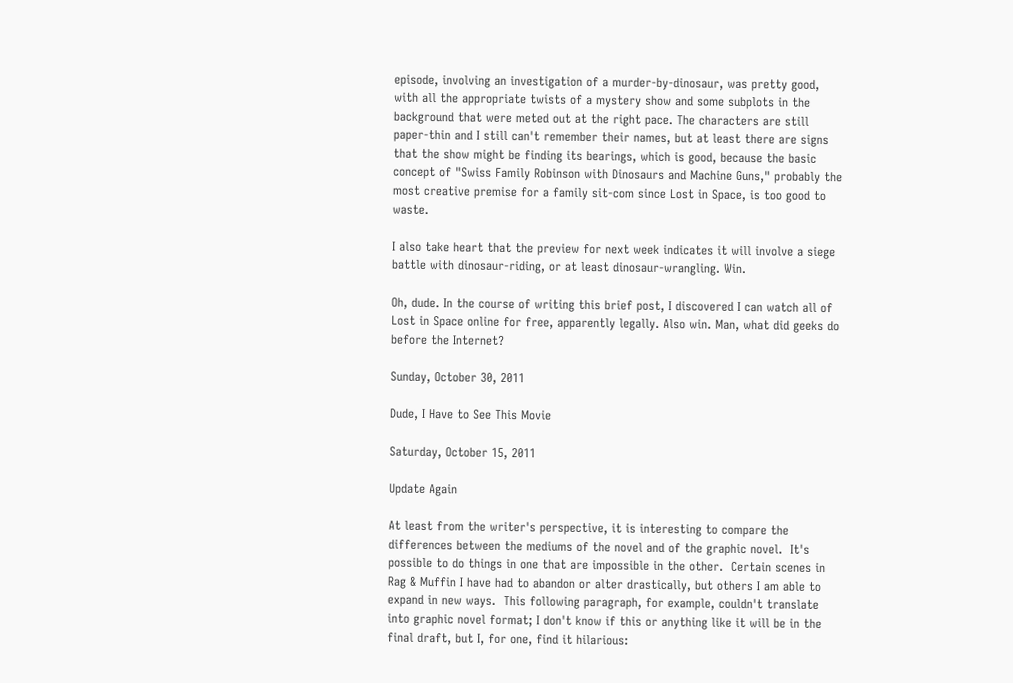episode, involving an investigation of a murder-by-dinosaur, was pretty good, with all the appropriate twists of a mystery show and some subplots in the background that were meted out at the right pace. The characters are still paper-thin and I still can't remember their names, but at least there are signs that the show might be finding its bearings, which is good, because the basic concept of "Swiss Family Robinson with Dinosaurs and Machine Guns," probably the most creative premise for a family sit-com since Lost in Space, is too good to waste.

I also take heart that the preview for next week indicates it will involve a siege battle with dinosaur-riding, or at least dinosaur-wrangling. Win.

Oh, dude. In the course of writing this brief post, I discovered I can watch all of Lost in Space online for free, apparently legally. Also win. Man, what did geeks do before the Internet?

Sunday, October 30, 2011

Dude, I Have to See This Movie

Saturday, October 15, 2011

Update Again

At least from the writer's perspective, it is interesting to compare the differences between the mediums of the novel and of the graphic novel.  It's possible to do things in one that are impossible in the other.  Certain scenes in Rag & Muffin I have had to abandon or alter drastically, but others I am able to expand in new ways.  This following paragraph, for example, couldn't translate into graphic novel format; I don't know if this or anything like it will be in the final draft, but I, for one, find it hilarious: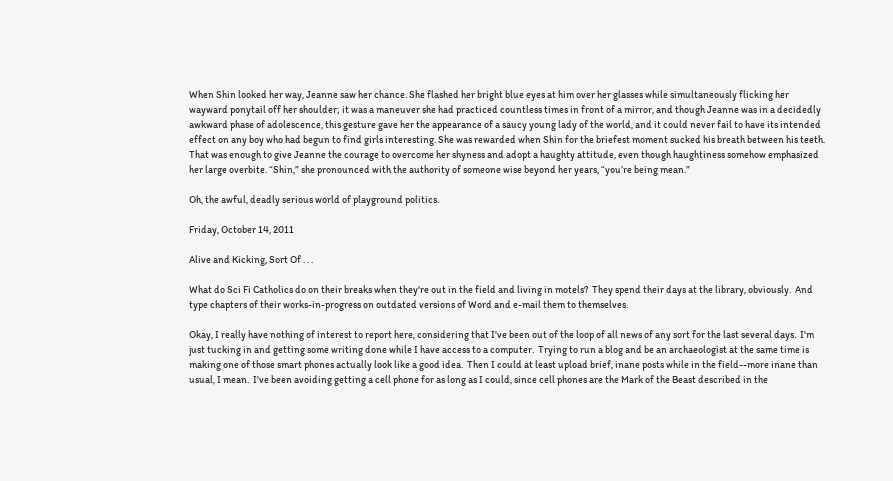When Shin looked her way, Jeanne saw her chance. She flashed her bright blue eyes at him over her glasses while simultaneously flicking her wayward ponytail off her shoulder; it was a maneuver she had practiced countless times in front of a mirror, and though Jeanne was in a decidedly awkward phase of adolescence, this gesture gave her the appearance of a saucy young lady of the world, and it could never fail to have its intended effect on any boy who had begun to find girls interesting. She was rewarded when Shin for the briefest moment sucked his breath between his teeth. That was enough to give Jeanne the courage to overcome her shyness and adopt a haughty attitude, even though haughtiness somehow emphasized her large overbite. “Shin,” she pronounced with the authority of someone wise beyond her years, “you’re being mean.”

Oh, the awful, deadly serious world of playground politics.

Friday, October 14, 2011

Alive and Kicking, Sort Of . . .

What do Sci Fi Catholics do on their breaks when they're out in the field and living in motels?  They spend their days at the library, obviously.  And type chapters of their works-in-progress on outdated versions of Word and e-mail them to themselves.

Okay, I really have nothing of interest to report here, considering that I've been out of the loop of all news of any sort for the last several days.  I'm just tucking in and getting some writing done while I have access to a computer.  Trying to run a blog and be an archaeologist at the same time is making one of those smart phones actually look like a good idea.  Then I could at least upload brief, inane posts while in the field--more inane than usual, I mean.  I've been avoiding getting a cell phone for as long as I could, since cell phones are the Mark of the Beast described in the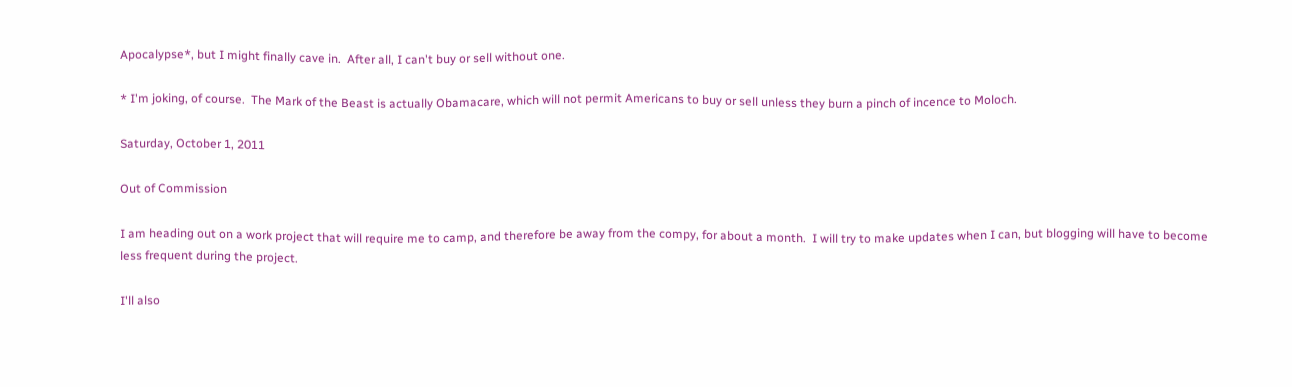Apocalypse*, but I might finally cave in.  After all, I can't buy or sell without one.

* I'm joking, of course.  The Mark of the Beast is actually Obamacare, which will not permit Americans to buy or sell unless they burn a pinch of incence to Moloch.

Saturday, October 1, 2011

Out of Commission

I am heading out on a work project that will require me to camp, and therefore be away from the compy, for about a month.  I will try to make updates when I can, but blogging will have to become less frequent during the project.

I'll also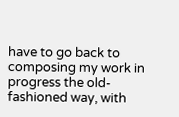have to go back to composing my work in progress the old-fashioned way, with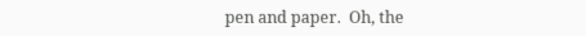pen and paper.  Oh, the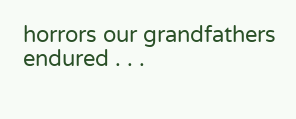horrors our grandfathers endured . . .